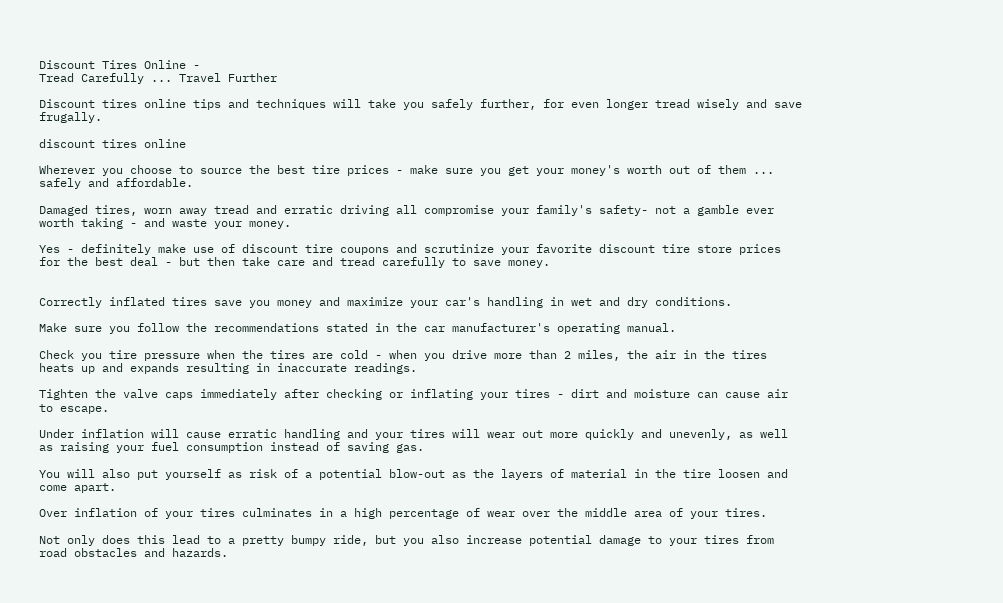Discount Tires Online -
Tread Carefully ... Travel Further

Discount tires online tips and techniques will take you safely further, for even longer tread wisely and save frugally.

discount tires online

Wherever you choose to source the best tire prices - make sure you get your money's worth out of them ... safely and affordable.

Damaged tires, worn away tread and erratic driving all compromise your family's safety- not a gamble ever worth taking - and waste your money.

Yes - definitely make use of discount tire coupons and scrutinize your favorite discount tire store prices for the best deal - but then take care and tread carefully to save money.


Correctly inflated tires save you money and maximize your car's handling in wet and dry conditions.

Make sure you follow the recommendations stated in the car manufacturer's operating manual.

Check you tire pressure when the tires are cold - when you drive more than 2 miles, the air in the tires heats up and expands resulting in inaccurate readings.

Tighten the valve caps immediately after checking or inflating your tires - dirt and moisture can cause air to escape.

Under inflation will cause erratic handling and your tires will wear out more quickly and unevenly, as well as raising your fuel consumption instead of saving gas.

You will also put yourself as risk of a potential blow-out as the layers of material in the tire loosen and come apart.

Over inflation of your tires culminates in a high percentage of wear over the middle area of your tires.

Not only does this lead to a pretty bumpy ride, but you also increase potential damage to your tires from road obstacles and hazards.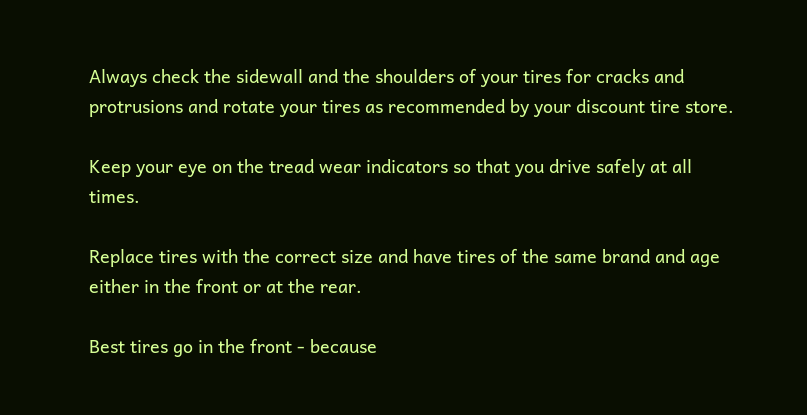Always check the sidewall and the shoulders of your tires for cracks and protrusions and rotate your tires as recommended by your discount tire store.

Keep your eye on the tread wear indicators so that you drive safely at all times.

Replace tires with the correct size and have tires of the same brand and age either in the front or at the rear.

Best tires go in the front - because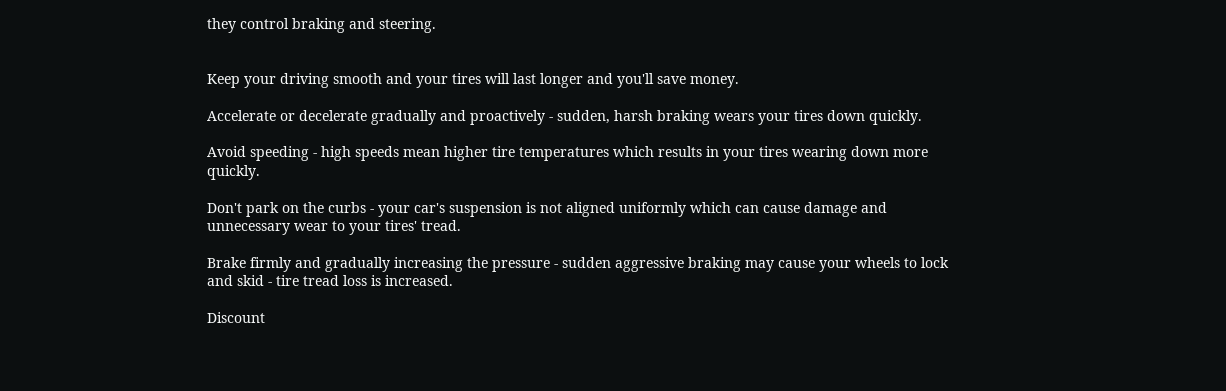they control braking and steering.


Keep your driving smooth and your tires will last longer and you'll save money.

Accelerate or decelerate gradually and proactively - sudden, harsh braking wears your tires down quickly.

Avoid speeding - high speeds mean higher tire temperatures which results in your tires wearing down more quickly.

Don't park on the curbs - your car's suspension is not aligned uniformly which can cause damage and unnecessary wear to your tires' tread.

Brake firmly and gradually increasing the pressure - sudden aggressive braking may cause your wheels to lock and skid - tire tread loss is increased.

Discount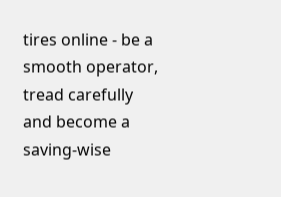tires online - be a smooth operator, tread carefully and become a saving-wise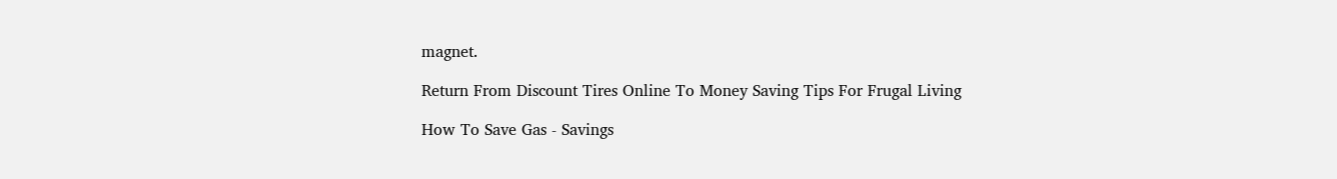magnet.

Return From Discount Tires Online To Money Saving Tips For Frugal Living

How To Save Gas - Savings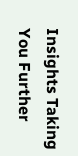Insights Taking You Further